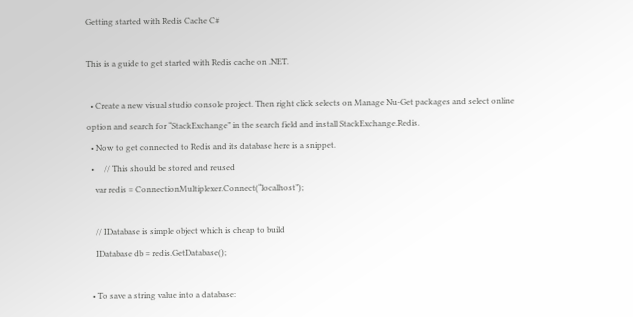Getting started with Redis Cache C#

This is a guide to get started with Redis cache on .NET.

  • Create a new visual studio console project. Then right click selects on Manage Nu-Get packages and select online option and search for “StackExchange” in the search field and install StackExchange.Redis.
  • Now to get connected to Redis and its database here is a snippet.
  •     // This should be stored and reused
    var redis = ConnectionMultiplexer.Connect(“localhost”);

    // IDatabase is simple object which is cheap to build
    IDatabase db = redis.GetDatabase();

  • To save a string value into a database: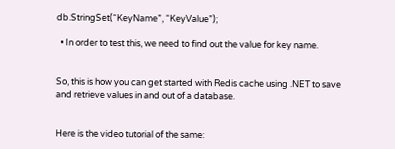db.StringSet(“KeyName”, “KeyValue”);

  • In order to test this, we need to find out the value for key name.


So, this is how you can get started with Redis cache using .NET to save and retrieve values in and out of a database.


Here is the video tutorial of the same: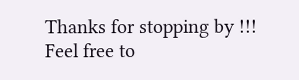Thanks for stopping by !!! Feel free to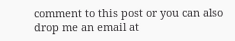comment to this post or you can also drop me an email at